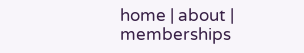home | about | memberships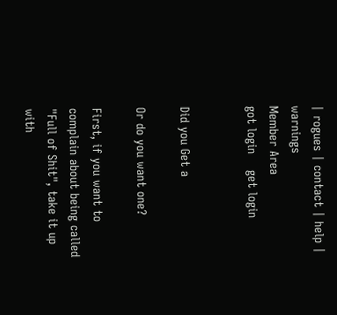| rogues | contact | help | warnings
Member Area
got login    get login


Did you Get a

Or do you want one?

First, if you want to complain about being called "Full of Shit", take it up with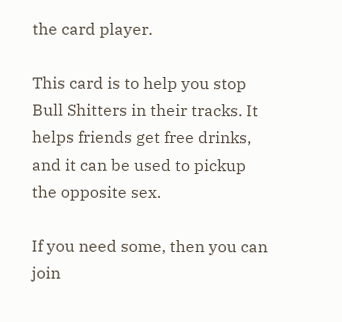the card player.

This card is to help you stop Bull Shitters in their tracks. It helps friends get free drinks, and it can be used to pickup the opposite sex.

If you need some, then you can join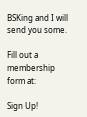BSKing and I will send you some.

Fill out a membership form at:

Sign Up!